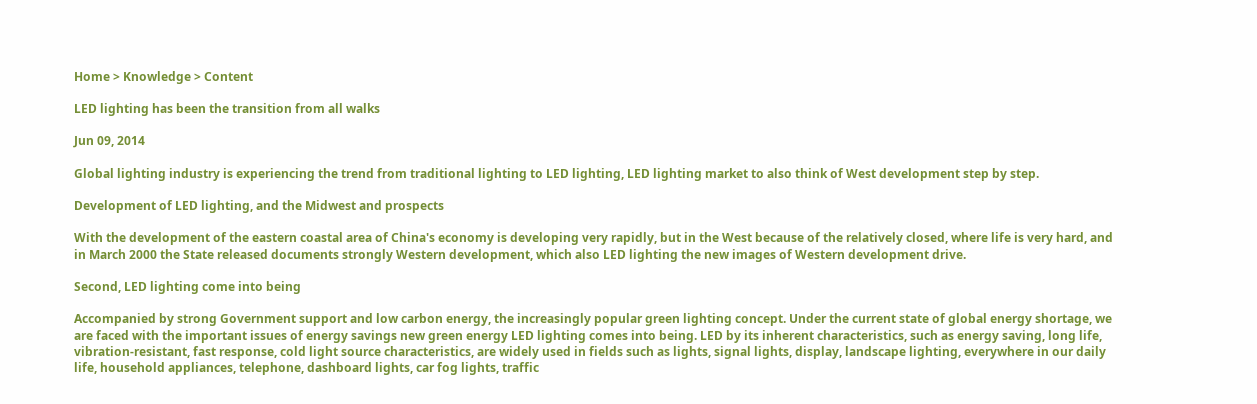Home > Knowledge > Content

LED lighting has been the transition from all walks

Jun 09, 2014

Global lighting industry is experiencing the trend from traditional lighting to LED lighting, LED lighting market to also think of West development step by step.

Development of LED lighting, and the Midwest and prospects

With the development of the eastern coastal area of China's economy is developing very rapidly, but in the West because of the relatively closed, where life is very hard, and in March 2000 the State released documents strongly Western development, which also LED lighting the new images of Western development drive.

Second, LED lighting come into being

Accompanied by strong Government support and low carbon energy, the increasingly popular green lighting concept. Under the current state of global energy shortage, we are faced with the important issues of energy savings new green energy LED lighting comes into being. LED by its inherent characteristics, such as energy saving, long life, vibration-resistant, fast response, cold light source characteristics, are widely used in fields such as lights, signal lights, display, landscape lighting, everywhere in our daily life, household appliances, telephone, dashboard lights, car fog lights, traffic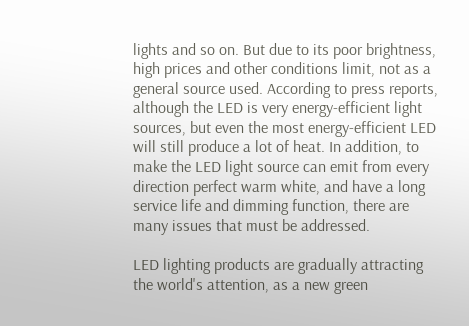lights and so on. But due to its poor brightness, high prices and other conditions limit, not as a general source used. According to press reports, although the LED is very energy-efficient light sources, but even the most energy-efficient LED will still produce a lot of heat. In addition, to make the LED light source can emit from every direction perfect warm white, and have a long service life and dimming function, there are many issues that must be addressed.

LED lighting products are gradually attracting the world's attention, as a new green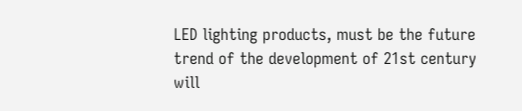LED lighting products, must be the future trend of the development of 21st century will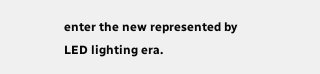enter the new represented by LED lighting era.